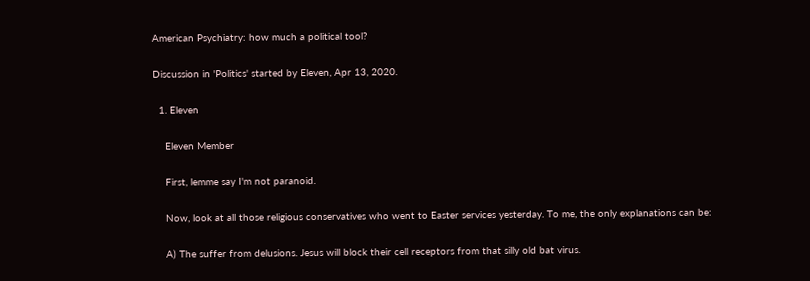American Psychiatry: how much a political tool?

Discussion in 'Politics' started by Eleven, Apr 13, 2020.

  1. Eleven

    Eleven Member

    First, lemme say I'm not paranoid.

    Now, look at all those religious conservatives who went to Easter services yesterday. To me, the only explanations can be:

    A) The suffer from delusions. Jesus will block their cell receptors from that silly old bat virus.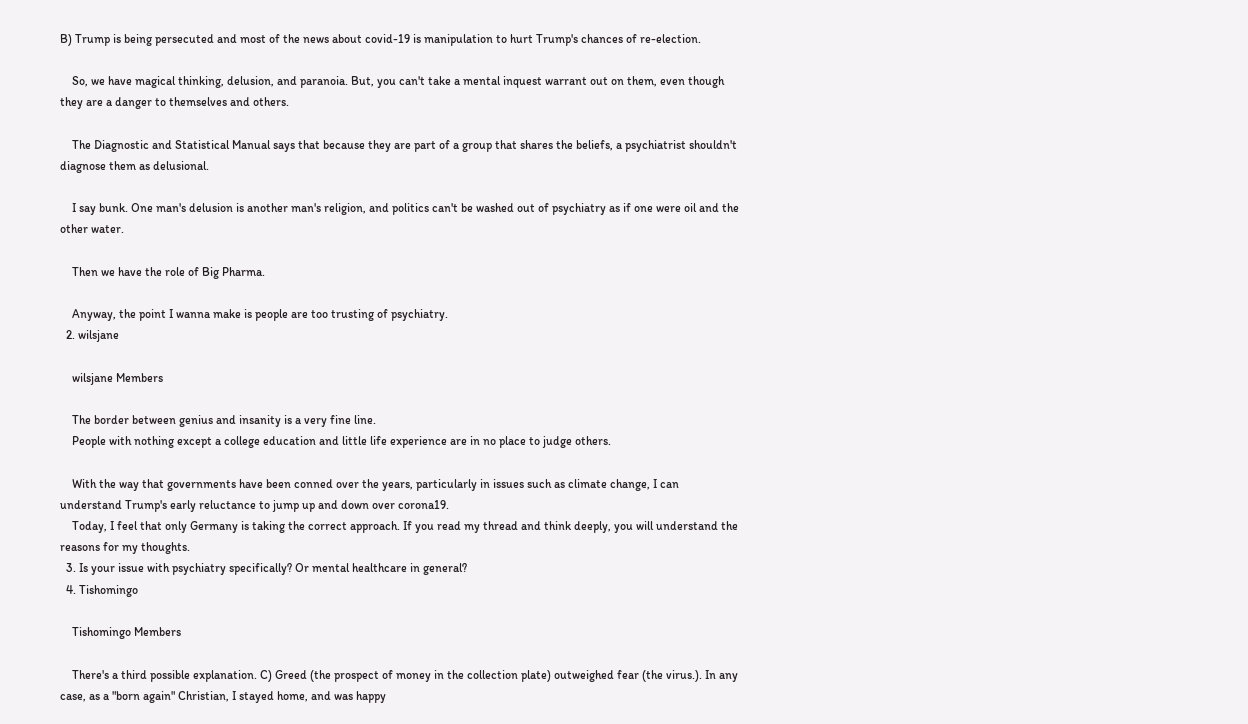B) Trump is being persecuted and most of the news about covid-19 is manipulation to hurt Trump's chances of re-election.

    So, we have magical thinking, delusion, and paranoia. But, you can't take a mental inquest warrant out on them, even though they are a danger to themselves and others.

    The Diagnostic and Statistical Manual says that because they are part of a group that shares the beliefs, a psychiatrist shouldn't diagnose them as delusional.

    I say bunk. One man's delusion is another man's religion, and politics can't be washed out of psychiatry as if one were oil and the other water.

    Then we have the role of Big Pharma.

    Anyway, the point I wanna make is people are too trusting of psychiatry.
  2. wilsjane

    wilsjane Members

    The border between genius and insanity is a very fine line.
    People with nothing except a college education and little life experience are in no place to judge others.

    With the way that governments have been conned over the years, particularly in issues such as climate change, I can understand Trump's early reluctance to jump up and down over corona19.
    Today, I feel that only Germany is taking the correct approach. If you read my thread and think deeply, you will understand the reasons for my thoughts.
  3. Is your issue with psychiatry specifically? Or mental healthcare in general?
  4. Tishomingo

    Tishomingo Members

    There's a third possible explanation. C) Greed (the prospect of money in the collection plate) outweighed fear (the virus.). In any case, as a "born again" Christian, I stayed home, and was happy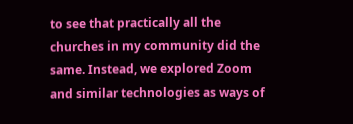to see that practically all the churches in my community did the same. Instead, we explored Zoom and similar technologies as ways of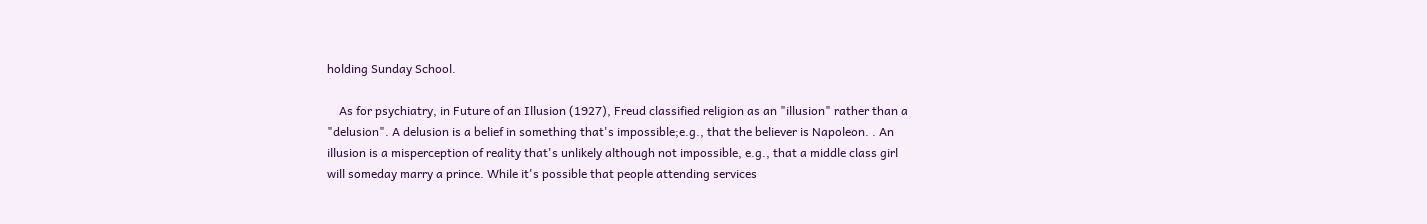holding Sunday School.

    As for psychiatry, in Future of an Illusion (1927), Freud classified religion as an "illusion" rather than a "delusion". A delusion is a belief in something that's impossible;e.g., that the believer is Napoleon. . An illusion is a misperception of reality that's unlikely although not impossible, e.g., that a middle class girl will someday marry a prince. While it's possible that people attending services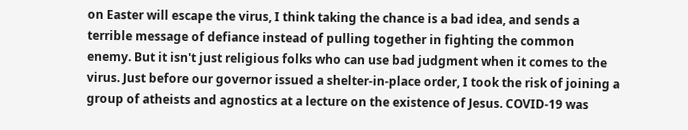on Easter will escape the virus, I think taking the chance is a bad idea, and sends a terrible message of defiance instead of pulling together in fighting the common enemy. But it isn't just religious folks who can use bad judgment when it comes to the virus. Just before our governor issued a shelter-in-place order, I took the risk of joining a group of atheists and agnostics at a lecture on the existence of Jesus. COVID-19 was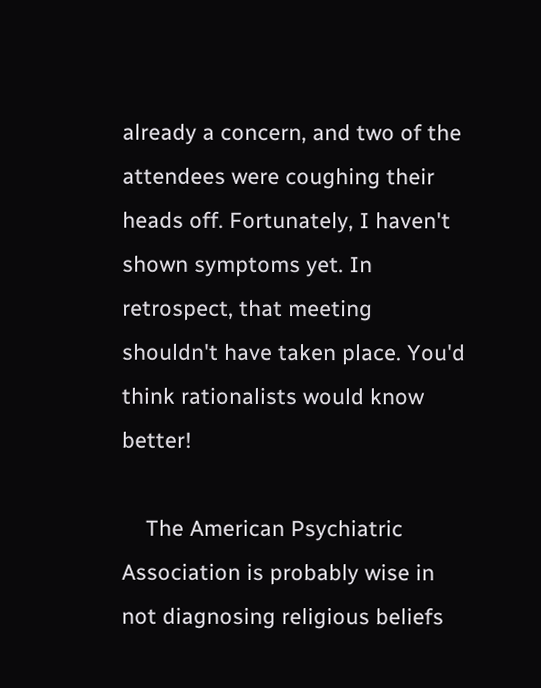already a concern, and two of the attendees were coughing their heads off. Fortunately, I haven't shown symptoms yet. In retrospect, that meeting shouldn't have taken place. You'd think rationalists would know better!

    The American Psychiatric Association is probably wise in not diagnosing religious beliefs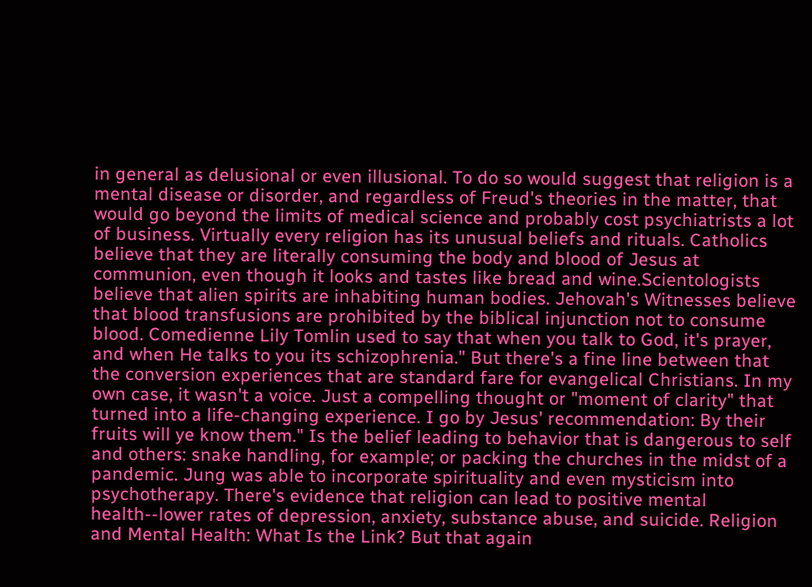in general as delusional or even illusional. To do so would suggest that religion is a mental disease or disorder, and regardless of Freud's theories in the matter, that would go beyond the limits of medical science and probably cost psychiatrists a lot of business. Virtually every religion has its unusual beliefs and rituals. Catholics believe that they are literally consuming the body and blood of Jesus at communion, even though it looks and tastes like bread and wine.Scientologists believe that alien spirits are inhabiting human bodies. Jehovah's Witnesses believe that blood transfusions are prohibited by the biblical injunction not to consume blood. Comedienne Lily Tomlin used to say that when you talk to God, it's prayer, and when He talks to you its schizophrenia." But there's a fine line between that the conversion experiences that are standard fare for evangelical Christians. In my own case, it wasn't a voice. Just a compelling thought or "moment of clarity" that turned into a life-changing experience. I go by Jesus' recommendation: By their fruits will ye know them." Is the belief leading to behavior that is dangerous to self and others: snake handling, for example; or packing the churches in the midst of a pandemic. Jung was able to incorporate spirituality and even mysticism into psychotherapy. There's evidence that religion can lead to positive mental health--lower rates of depression, anxiety, substance abuse, and suicide. Religion and Mental Health: What Is the Link? But that again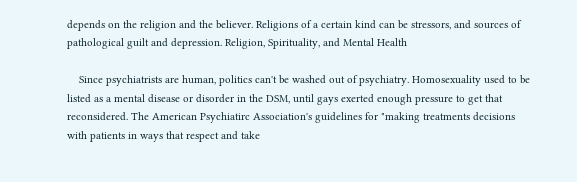depends on the religion and the believer. Religions of a certain kind can be stressors, and sources of pathological guilt and depression. Religion, Spirituality, and Mental Health

    Since psychiatrists are human, politics can't be washed out of psychiatry. Homosexuality used to be listed as a mental disease or disorder in the DSM, until gays exerted enough pressure to get that reconsidered. The American Psychiatirc Association's guidelines for "making treatments decisions with patients in ways that respect and take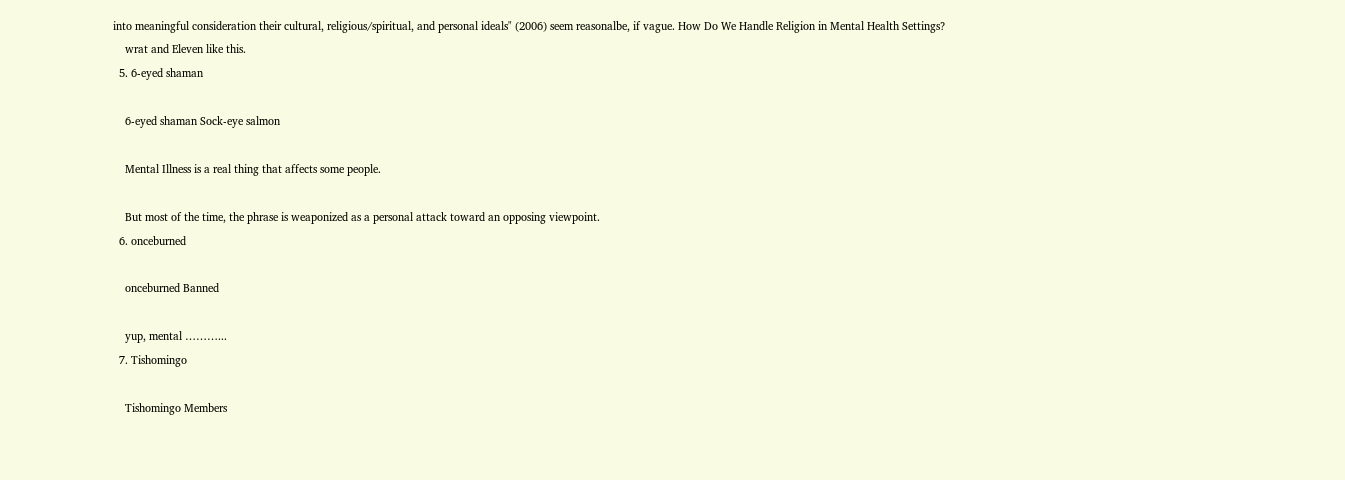into meaningful consideration their cultural, religious/spiritual, and personal ideals" (2006) seem reasonalbe, if vague. How Do We Handle Religion in Mental Health Settings?
    wrat and Eleven like this.
  5. 6-eyed shaman

    6-eyed shaman Sock-eye salmon

    Mental Illness is a real thing that affects some people.

    But most of the time, the phrase is weaponized as a personal attack toward an opposing viewpoint.
  6. onceburned

    onceburned Banned

    yup, mental ………...
  7. Tishomingo

    Tishomingo Members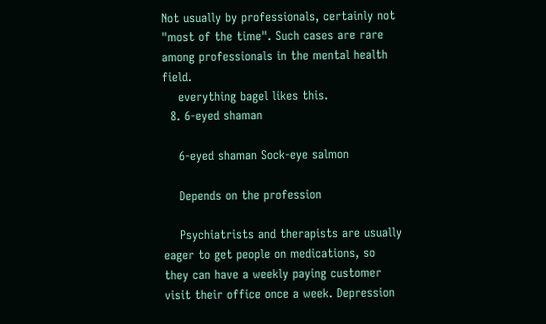Not usually by professionals, certainly not "most of the time". Such cases are rare among professionals in the mental health field.
    everything bagel likes this.
  8. 6-eyed shaman

    6-eyed shaman Sock-eye salmon

    Depends on the profession

    Psychiatrists and therapists are usually eager to get people on medications, so they can have a weekly paying customer visit their office once a week. Depression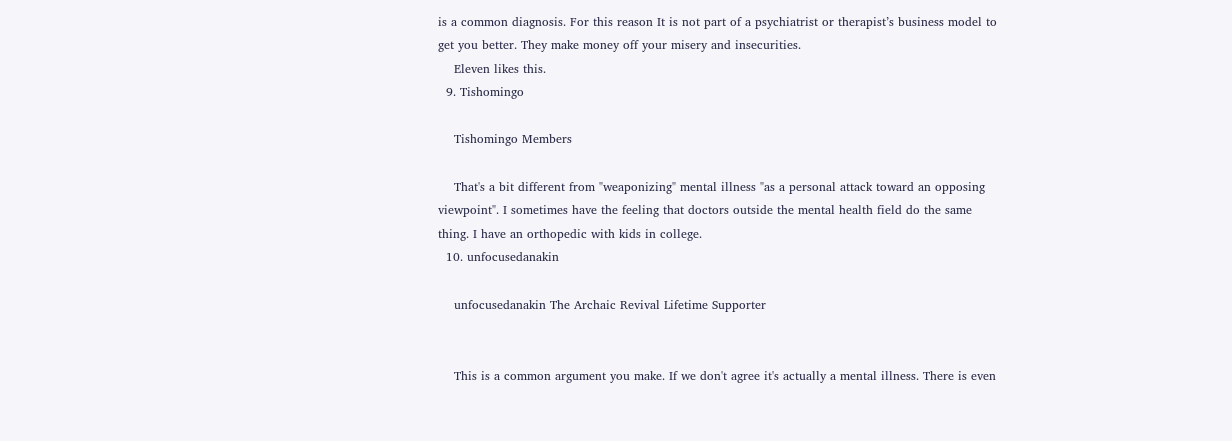is a common diagnosis. For this reason It is not part of a psychiatrist or therapist’s business model to get you better. They make money off your misery and insecurities.
    Eleven likes this.
  9. Tishomingo

    Tishomingo Members

    That's a bit different from "weaponizing" mental illness "as a personal attack toward an opposing viewpoint". I sometimes have the feeling that doctors outside the mental health field do the same thing. I have an orthopedic with kids in college.
  10. unfocusedanakin

    unfocusedanakin The Archaic Revival Lifetime Supporter


    This is a common argument you make. If we don't agree it's actually a mental illness. There is even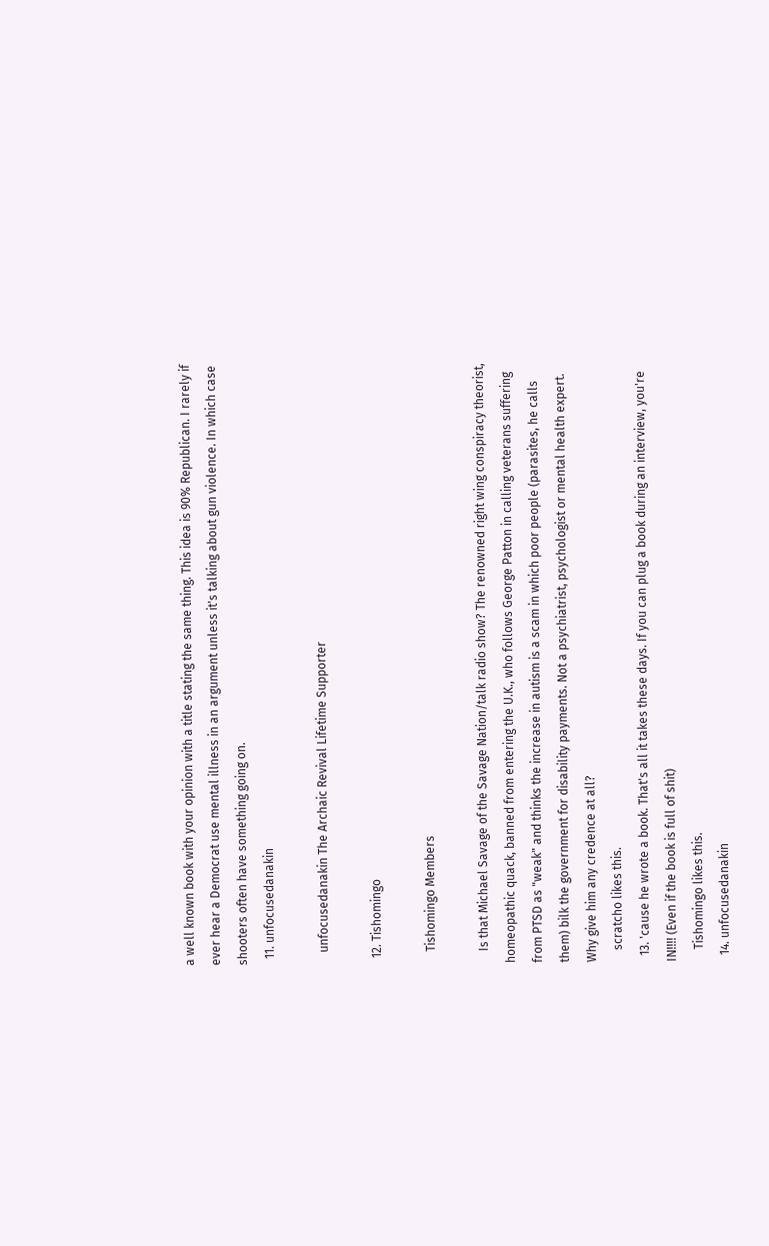a well known book with your opinion with a title stating the same thing. This idea is 90% Republican. I rarely if ever hear a Democrat use mental illness in an argument unless it's talking about gun violence. In which case shooters often have something going on.
  11. unfocusedanakin

    unfocusedanakin The Archaic Revival Lifetime Supporter

  12. Tishomingo

    Tishomingo Members

    Is that Michael Savage of the Savage Nation/talk radio show? The renowned right wing conspiracy theorist, homeopathic quack, banned from entering the U.K., who follows George Patton in calling veterans suffering from PTSD as "weak" and thinks the increase in autism is a scam in which poor people (parasites, he calls them) bilk the government for disability payments. Not a psychiatrist, psychologist or mental health expert. Why give him any credence at all?
    scratcho likes this.
  13. 'cause he wrote a book. That's all it takes these days. If you can plug a book during an interview, you're IN!!!! (Even if the book is full of shit)
    Tishomingo likes this.
  14. unfocusedanakin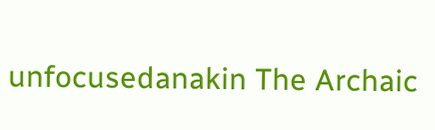unfocusedanakin The Archaic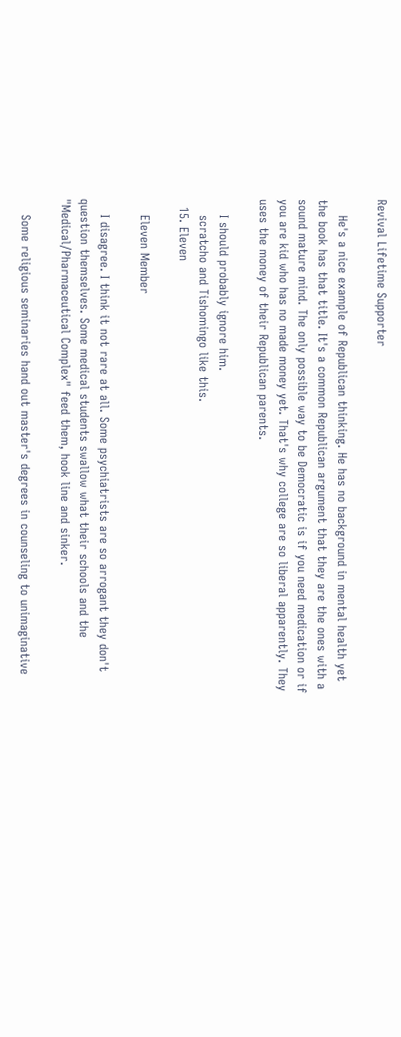Revival Lifetime Supporter

    He's a nice example of Republican thinking. He has no background in mental health yet the book has that title. It's a common Republican argument that they are the ones with a sound mature mind. The only possible way to be Democratic is if you need medication or if you are kid who has no made money yet. That's why college are so liberal apparently. They uses the money of their Republican parents.

    I should probably ignore him.
    scratcho and Tishomingo like this.
  15. Eleven

    Eleven Member

    I disagree. I think it not rare at all. Some psychiatrists are so arrogant they don't question themselves. Some medical students swallow what their schools and the "Medical/Pharmaceutical Complex" feed them, hook line and sinker.

    Some religious seminaries hand out master's degrees in counseling to unimaginative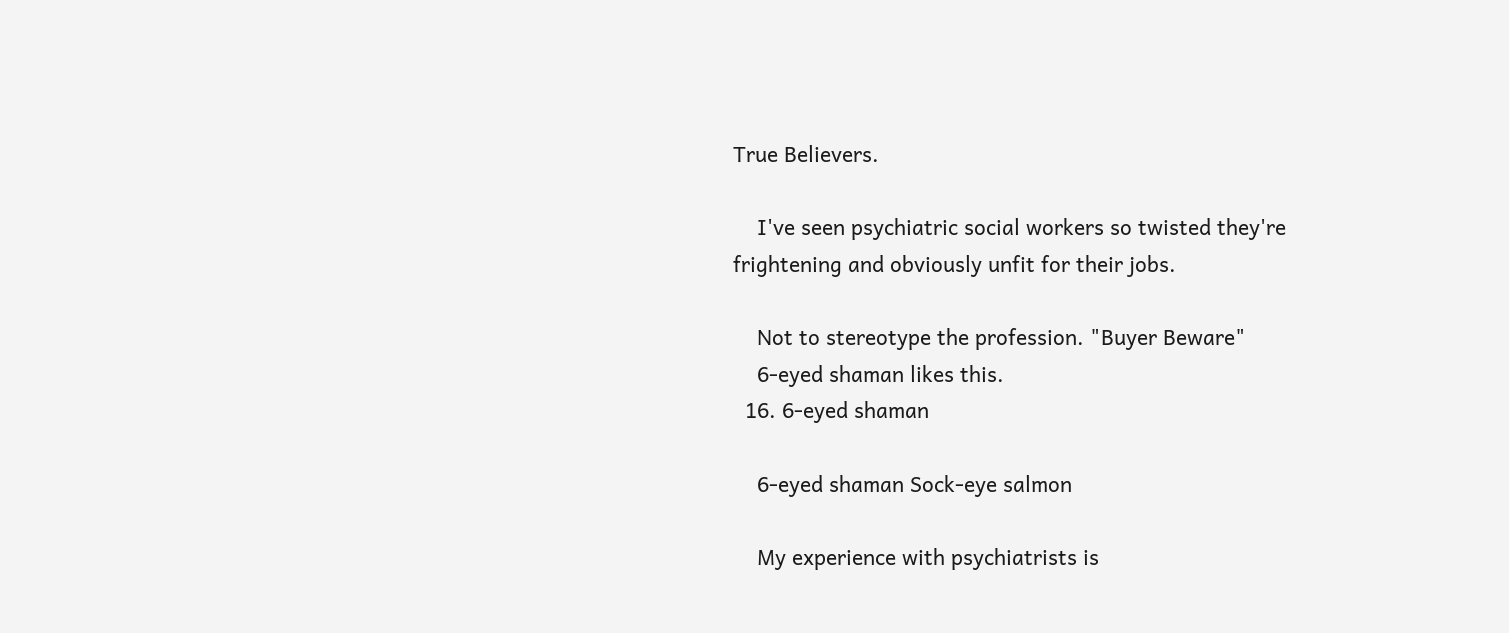True Believers.

    I've seen psychiatric social workers so twisted they're frightening and obviously unfit for their jobs.

    Not to stereotype the profession. "Buyer Beware"
    6-eyed shaman likes this.
  16. 6-eyed shaman

    6-eyed shaman Sock-eye salmon

    My experience with psychiatrists is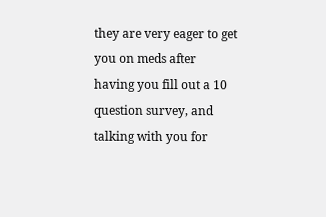they are very eager to get you on meds after having you fill out a 10 question survey, and talking with you for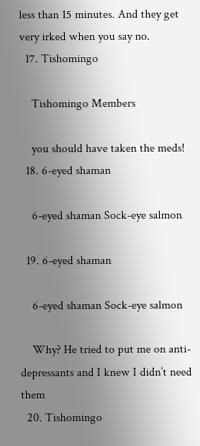less than 15 minutes. And they get very irked when you say no.
  17. Tishomingo

    Tishomingo Members

    you should have taken the meds!
  18. 6-eyed shaman

    6-eyed shaman Sock-eye salmon

  19. 6-eyed shaman

    6-eyed shaman Sock-eye salmon

    Why? He tried to put me on anti-depressants and I knew I didn’t need them
  20. Tishomingo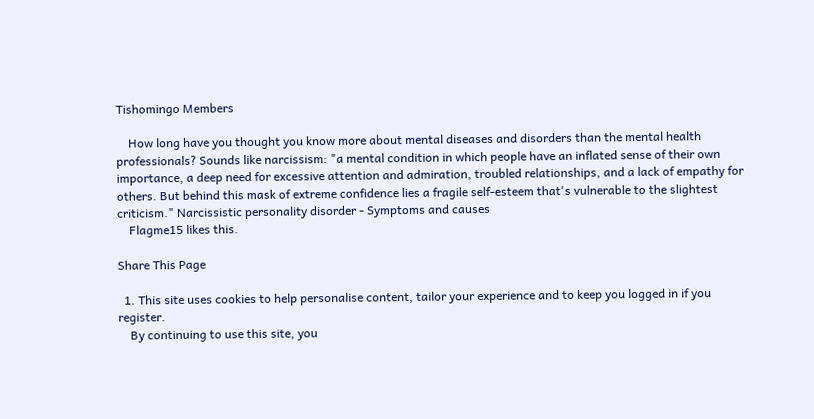Tishomingo Members

    How long have you thought you know more about mental diseases and disorders than the mental health professionals? Sounds like narcissism: "a mental condition in which people have an inflated sense of their own importance, a deep need for excessive attention and admiration, troubled relationships, and a lack of empathy for others. But behind this mask of extreme confidence lies a fragile self-esteem that's vulnerable to the slightest criticism." Narcissistic personality disorder - Symptoms and causes
    Flagme15 likes this.

Share This Page

  1. This site uses cookies to help personalise content, tailor your experience and to keep you logged in if you register.
    By continuing to use this site, you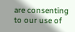are consenting to our use of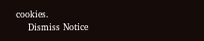cookies.
    Dismiss Notice